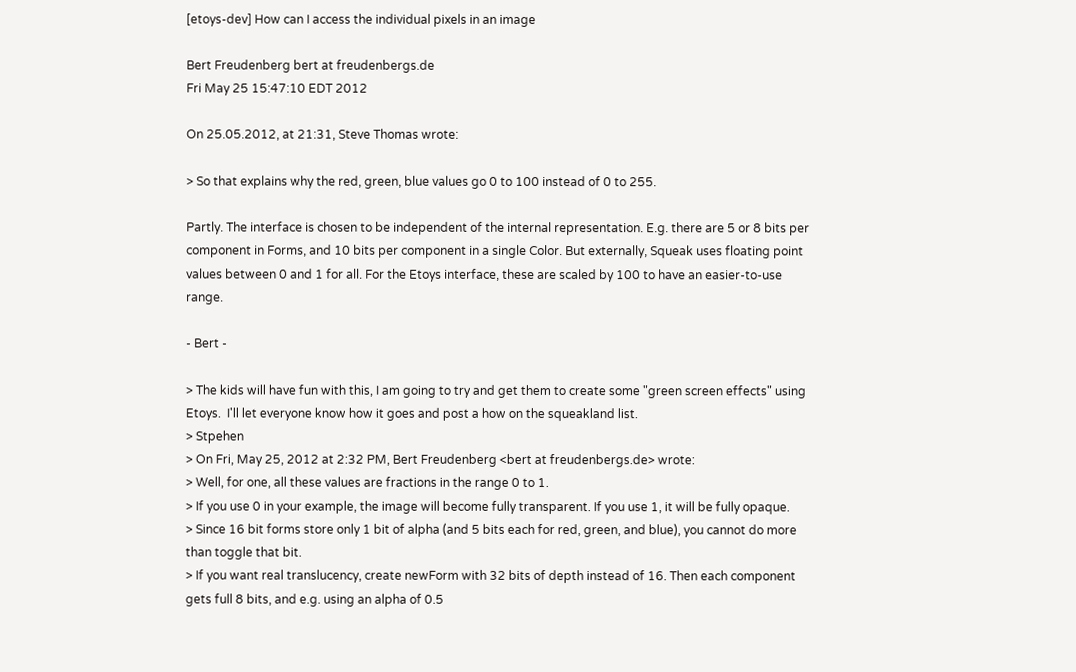[etoys-dev] How can I access the individual pixels in an image

Bert Freudenberg bert at freudenbergs.de
Fri May 25 15:47:10 EDT 2012

On 25.05.2012, at 21:31, Steve Thomas wrote:

> So that explains why the red, green, blue values go 0 to 100 instead of 0 to 255.

Partly. The interface is chosen to be independent of the internal representation. E.g. there are 5 or 8 bits per component in Forms, and 10 bits per component in a single Color. But externally, Squeak uses floating point values between 0 and 1 for all. For the Etoys interface, these are scaled by 100 to have an easier-to-use range.

- Bert -

> The kids will have fun with this, I am going to try and get them to create some "green screen effects" using Etoys.  I'll let everyone know how it goes and post a how on the squeakland list.
> Stpehen
> On Fri, May 25, 2012 at 2:32 PM, Bert Freudenberg <bert at freudenbergs.de> wrote:
> Well, for one, all these values are fractions in the range 0 to 1.
> If you use 0 in your example, the image will become fully transparent. If you use 1, it will be fully opaque.
> Since 16 bit forms store only 1 bit of alpha (and 5 bits each for red, green, and blue), you cannot do more than toggle that bit.
> If you want real translucency, create newForm with 32 bits of depth instead of 16. Then each component gets full 8 bits, and e.g. using an alpha of 0.5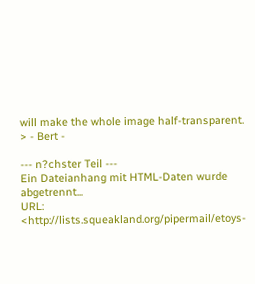will make the whole image half-transparent.
> - Bert -

--- n?chster Teil ---
Ein Dateianhang mit HTML-Daten wurde abgetrennt...
URL: <http://lists.squeakland.org/pipermail/etoys-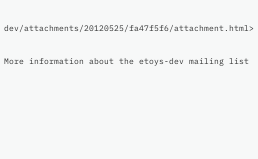dev/attachments/20120525/fa47f5f6/attachment.html>

More information about the etoys-dev mailing list